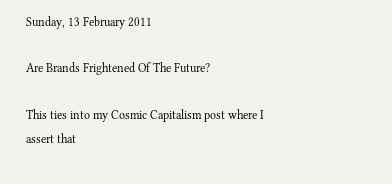Sunday, 13 February 2011

Are Brands Frightened Of The Future?

This ties into my Cosmic Capitalism post where I assert that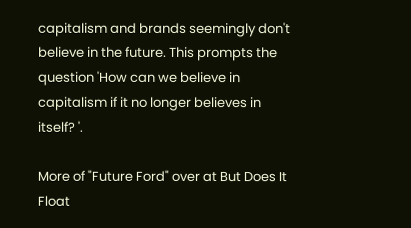capitalism and brands seemingly don't believe in the future. This prompts the question 'How can we believe in capitalism if it no longer believes in itself? '.

More of "Future Ford" over at But Does It Float